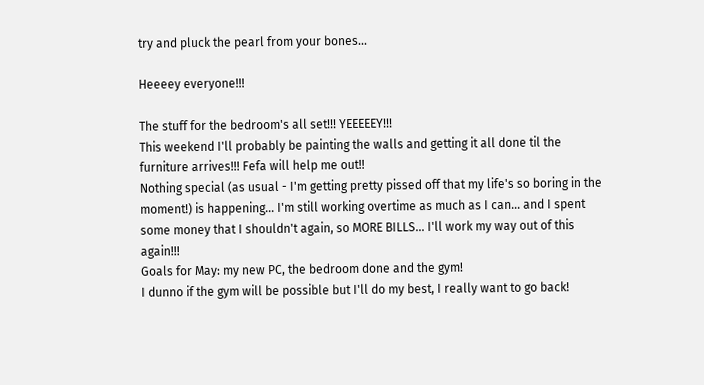try and pluck the pearl from your bones...

Heeeey everyone!!!

The stuff for the bedroom's all set!!! YEEEEEY!!!
This weekend I'll probably be painting the walls and getting it all done til the furniture arrives!!! Fefa will help me out!!
Nothing special (as usual - I'm getting pretty pissed off that my life's so boring in the moment!) is happening... I'm still working overtime as much as I can... and I spent some money that I shouldn't again, so MORE BILLS... I'll work my way out of this again!!!
Goals for May: my new PC, the bedroom done and the gym!
I dunno if the gym will be possible but I'll do my best, I really want to go back!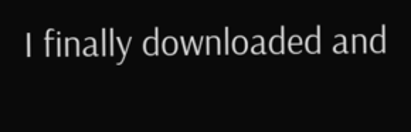I finally downloaded and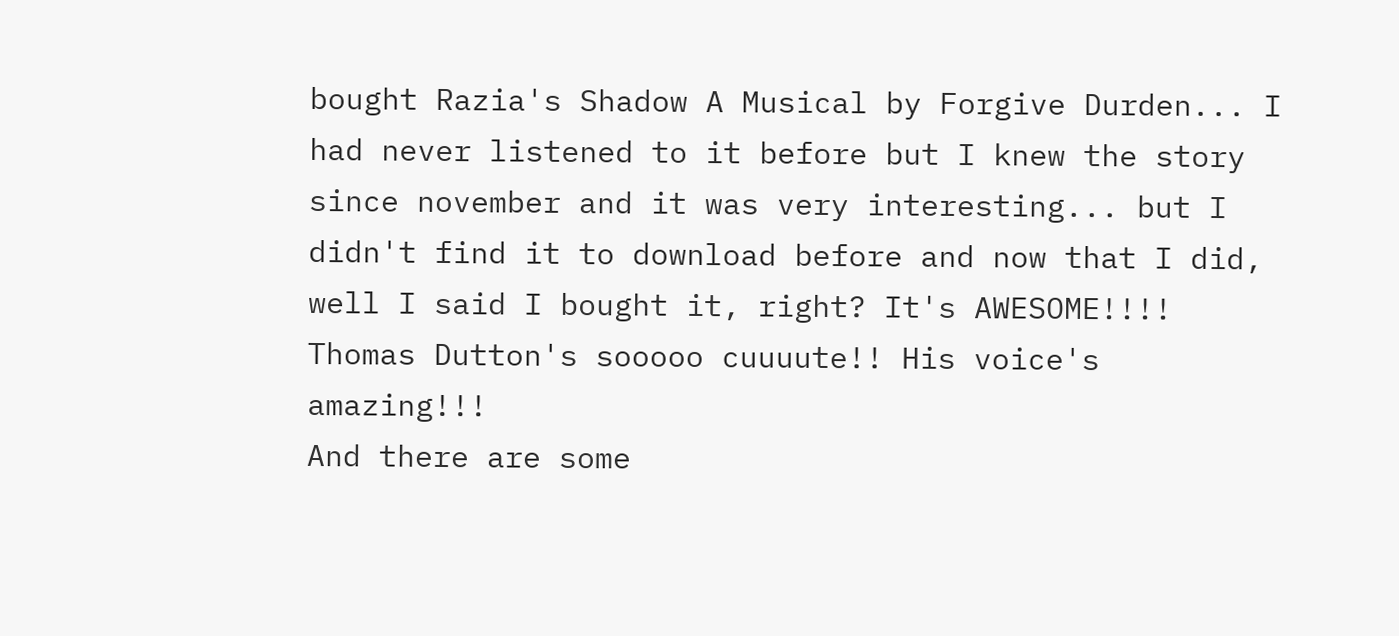bought Razia's Shadow A Musical by Forgive Durden... I had never listened to it before but I knew the story since november and it was very interesting... but I didn't find it to download before and now that I did, well I said I bought it, right? It's AWESOME!!!!
Thomas Dutton's sooooo cuuuute!! His voice's amazing!!!
And there are some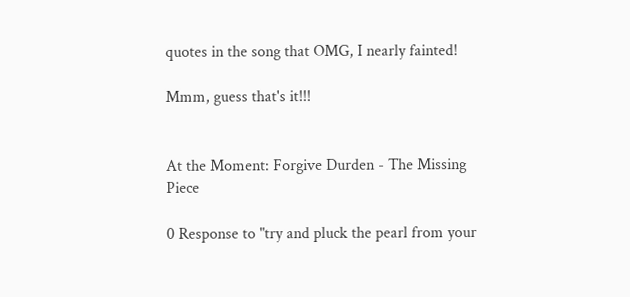quotes in the song that OMG, I nearly fainted!

Mmm, guess that's it!!!


At the Moment: Forgive Durden - The Missing Piece

0 Response to "try and pluck the pearl from your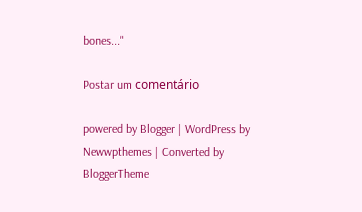bones..."

Postar um comentário

powered by Blogger | WordPress by Newwpthemes | Converted by BloggerTheme